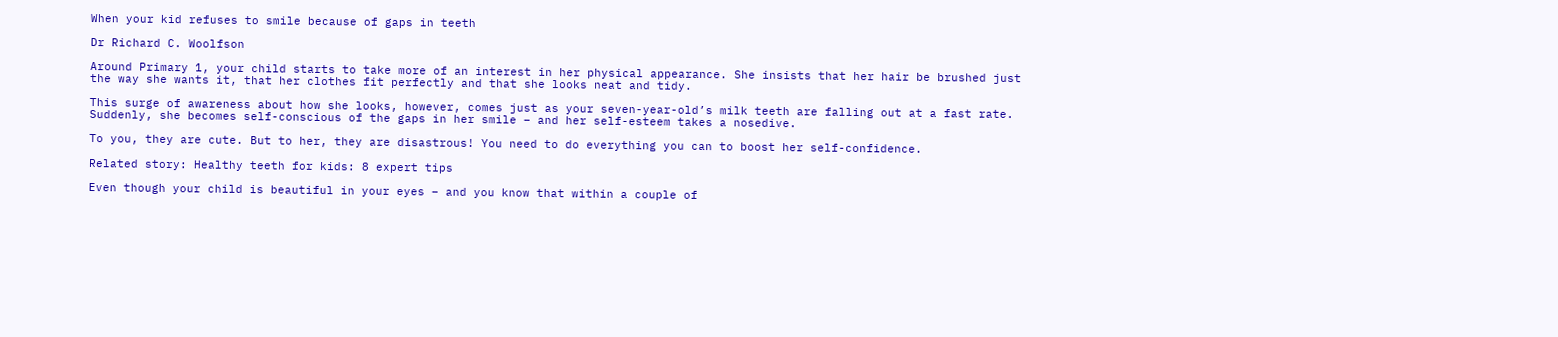When your kid refuses to smile because of gaps in teeth

Dr Richard C. Woolfson

Around Primary 1, your child starts to take more of an interest in her physical appearance. She insists that her hair be brushed just the way she wants it, that her clothes fit perfectly and that she looks neat and tidy.

This surge of awareness about how she looks, however, comes just as your seven-year-old’s milk teeth are falling out at a fast rate. Suddenly, she becomes self-conscious of the gaps in her smile – and her self-esteem takes a nosedive.

To you, they are cute. But to her, they are disastrous! You need to do everything you can to boost her self-confidence.

Related story: Healthy teeth for kids: 8 expert tips

Even though your child is beautiful in your eyes – and you know that within a couple of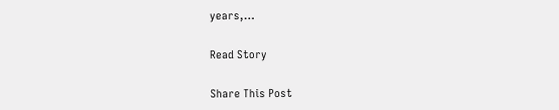years,…

Read Story

Share This Post